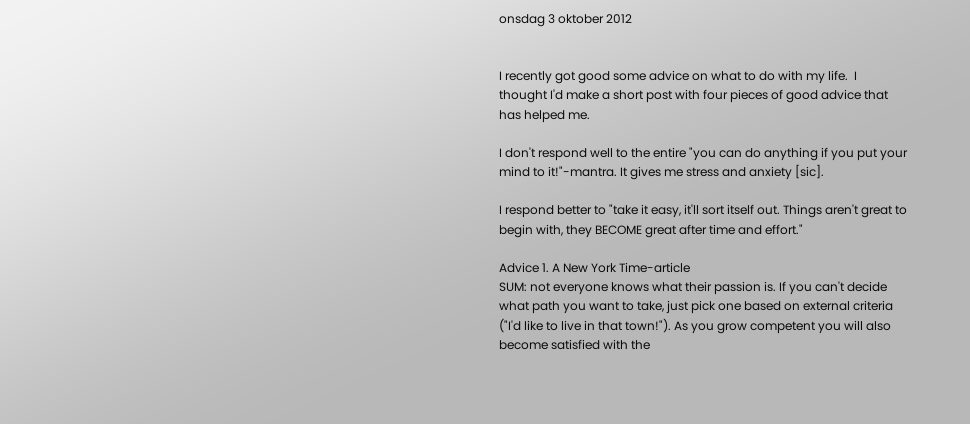onsdag 3 oktober 2012


I recently got good some advice on what to do with my life.  I thought I'd make a short post with four pieces of good advice that has helped me.

I don't respond well to the entire "you can do anything if you put your mind to it!"-mantra. It gives me stress and anxiety [sic].

I respond better to "take it easy, it'll sort itself out. Things aren't great to begin with, they BECOME great after time and effort."

Advice 1. A New York Time-article
SUM: not everyone knows what their passion is. If you can't decide what path you want to take, just pick one based on external criteria ("I'd like to live in that town!"). As you grow competent you will also become satisfied with the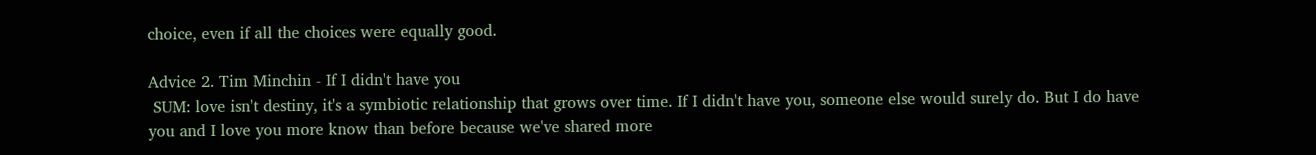choice, even if all the choices were equally good.

Advice 2. Tim Minchin - If I didn't have you
 SUM: love isn't destiny, it's a symbiotic relationship that grows over time. If I didn't have you, someone else would surely do. But I do have you and I love you more know than before because we've shared more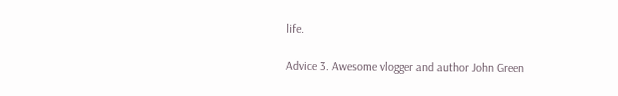life.

Advice 3. Awesome vlogger and author John Green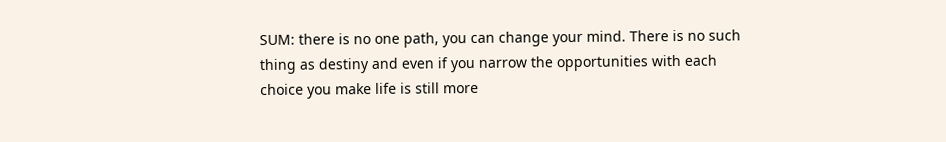SUM: there is no one path, you can change your mind. There is no such thing as destiny and even if you narrow the opportunities with each choice you make life is still more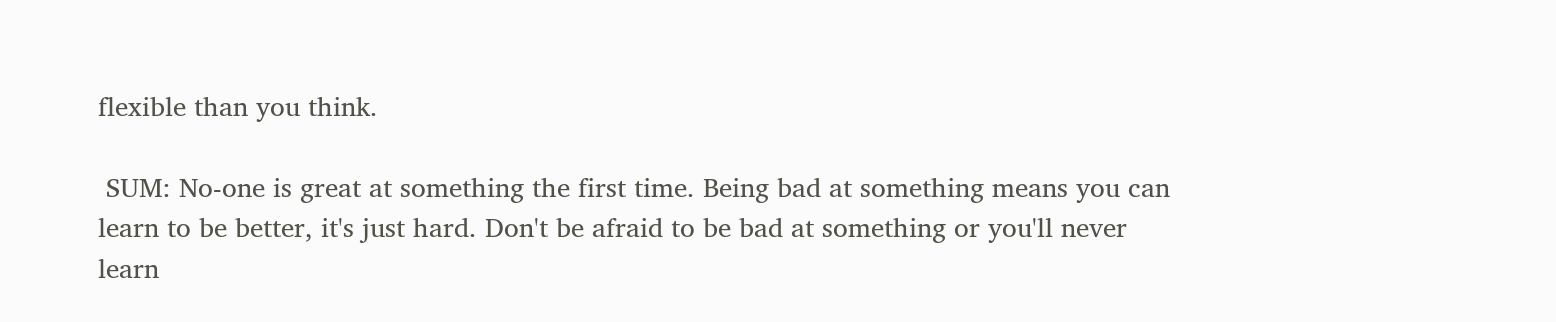flexible than you think.

 SUM: No-one is great at something the first time. Being bad at something means you can learn to be better, it's just hard. Don't be afraid to be bad at something or you'll never learn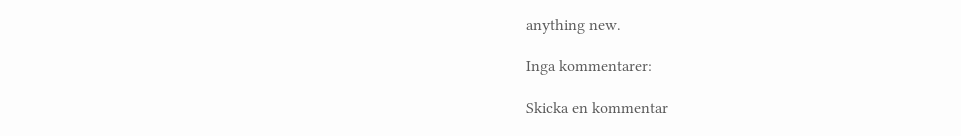anything new.

Inga kommentarer:

Skicka en kommentar